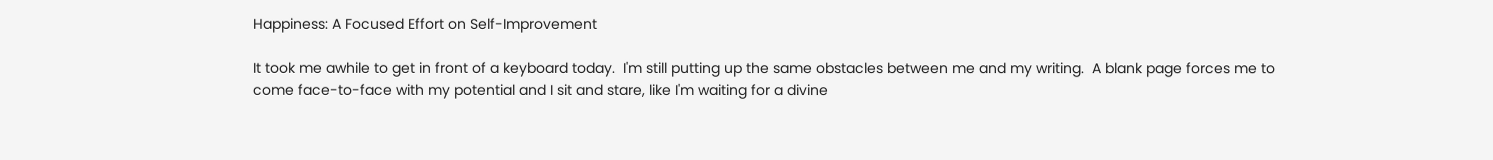Happiness: A Focused Effort on Self-Improvement

It took me awhile to get in front of a keyboard today.  I'm still putting up the same obstacles between me and my writing.  A blank page forces me to come face-to-face with my potential and I sit and stare, like I'm waiting for a divine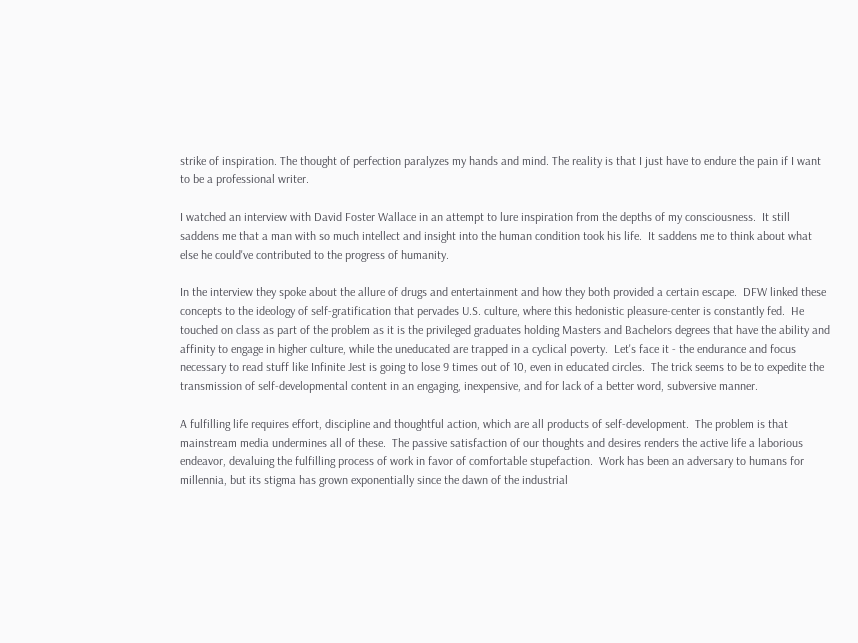strike of inspiration. The thought of perfection paralyzes my hands and mind. The reality is that I just have to endure the pain if I want to be a professional writer.

I watched an interview with David Foster Wallace in an attempt to lure inspiration from the depths of my consciousness.  It still saddens me that a man with so much intellect and insight into the human condition took his life.  It saddens me to think about what else he could've contributed to the progress of humanity.

In the interview they spoke about the allure of drugs and entertainment and how they both provided a certain escape.  DFW linked these concepts to the ideology of self-gratification that pervades U.S. culture, where this hedonistic pleasure-center is constantly fed.  He touched on class as part of the problem as it is the privileged graduates holding Masters and Bachelors degrees that have the ability and affinity to engage in higher culture, while the uneducated are trapped in a cyclical poverty.  Let's face it - the endurance and focus necessary to read stuff like Infinite Jest is going to lose 9 times out of 10, even in educated circles.  The trick seems to be to expedite the transmission of self-developmental content in an engaging, inexpensive, and for lack of a better word, subversive manner.

A fulfilling life requires effort, discipline and thoughtful action, which are all products of self-development.  The problem is that mainstream media undermines all of these.  The passive satisfaction of our thoughts and desires renders the active life a laborious endeavor, devaluing the fulfilling process of work in favor of comfortable stupefaction.  Work has been an adversary to humans for millennia, but its stigma has grown exponentially since the dawn of the industrial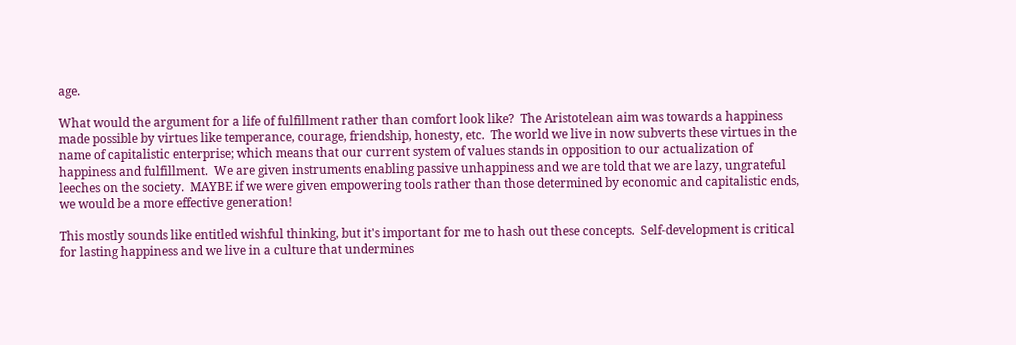age.

What would the argument for a life of fulfillment rather than comfort look like?  The Aristotelean aim was towards a happiness made possible by virtues like temperance, courage, friendship, honesty, etc.  The world we live in now subverts these virtues in the name of capitalistic enterprise; which means that our current system of values stands in opposition to our actualization of happiness and fulfillment.  We are given instruments enabling passive unhappiness and we are told that we are lazy, ungrateful leeches on the society.  MAYBE if we were given empowering tools rather than those determined by economic and capitalistic ends, we would be a more effective generation!

This mostly sounds like entitled wishful thinking, but it's important for me to hash out these concepts.  Self-development is critical for lasting happiness and we live in a culture that undermines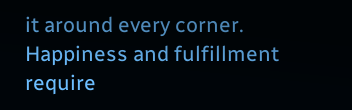it around every corner.  Happiness and fulfillment require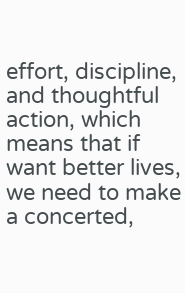effort, discipline, and thoughtful action, which means that if want better lives, we need to make a concerted,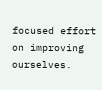focused effort on improving ourselves.